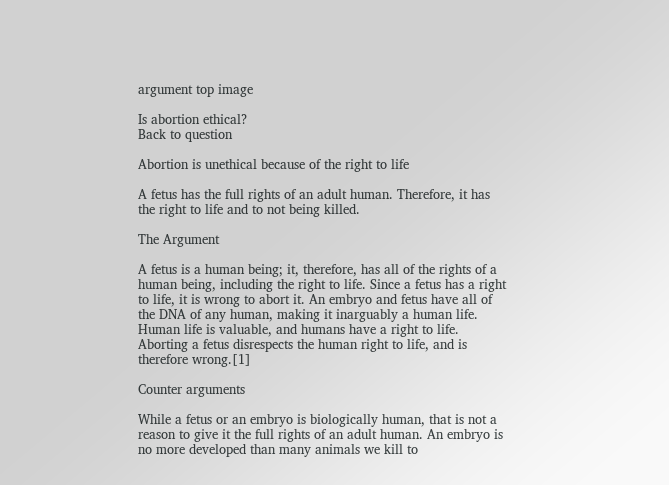argument top image

Is abortion ethical?
Back to question

Abortion is unethical because of the right to life

A fetus has the full rights of an adult human. Therefore, it has the right to life and to not being killed.

The Argument

A fetus is a human being; it, therefore, has all of the rights of a human being, including the right to life. Since a fetus has a right to life, it is wrong to abort it. An embryo and fetus have all of the DNA of any human, making it inarguably a human life. Human life is valuable, and humans have a right to life. Aborting a fetus disrespects the human right to life, and is therefore wrong.[1]

Counter arguments

While a fetus or an embryo is biologically human, that is not a reason to give it the full rights of an adult human. An embryo is no more developed than many animals we kill to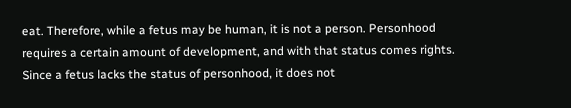eat. Therefore, while a fetus may be human, it is not a person. Personhood requires a certain amount of development, and with that status comes rights. Since a fetus lacks the status of personhood, it does not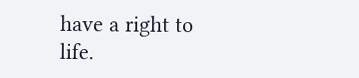have a right to life.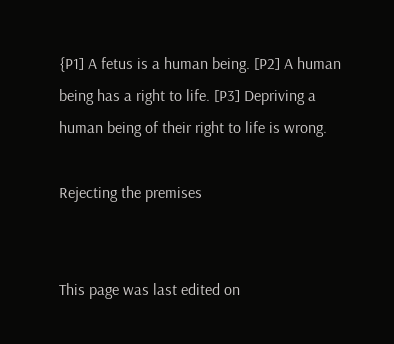{P1] A fetus is a human being. [P2] A human being has a right to life. [P3] Depriving a human being of their right to life is wrong.

Rejecting the premises


This page was last edited on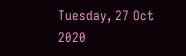Tuesday, 27 Oct 2020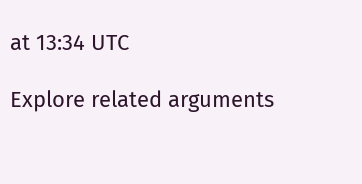at 13:34 UTC

Explore related arguments